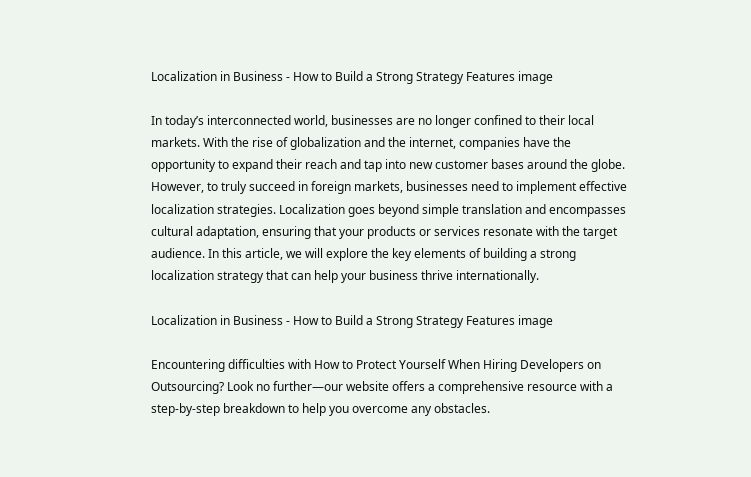Localization in Business - How to Build a Strong Strategy Features image

In today’s interconnected world, businesses are no longer confined to their local markets. With the rise of globalization and the internet, companies have the opportunity to expand their reach and tap into new customer bases around the globe. However, to truly succeed in foreign markets, businesses need to implement effective localization strategies. Localization goes beyond simple translation and encompasses cultural adaptation, ensuring that your products or services resonate with the target audience. In this article, we will explore the key elements of building a strong localization strategy that can help your business thrive internationally.

Localization in Business - How to Build a Strong Strategy Features image

Encountering difficulties with How to Protect Yourself When Hiring Developers on Outsourcing? Look no further—our website offers a comprehensive resource with a step-by-step breakdown to help you overcome any obstacles.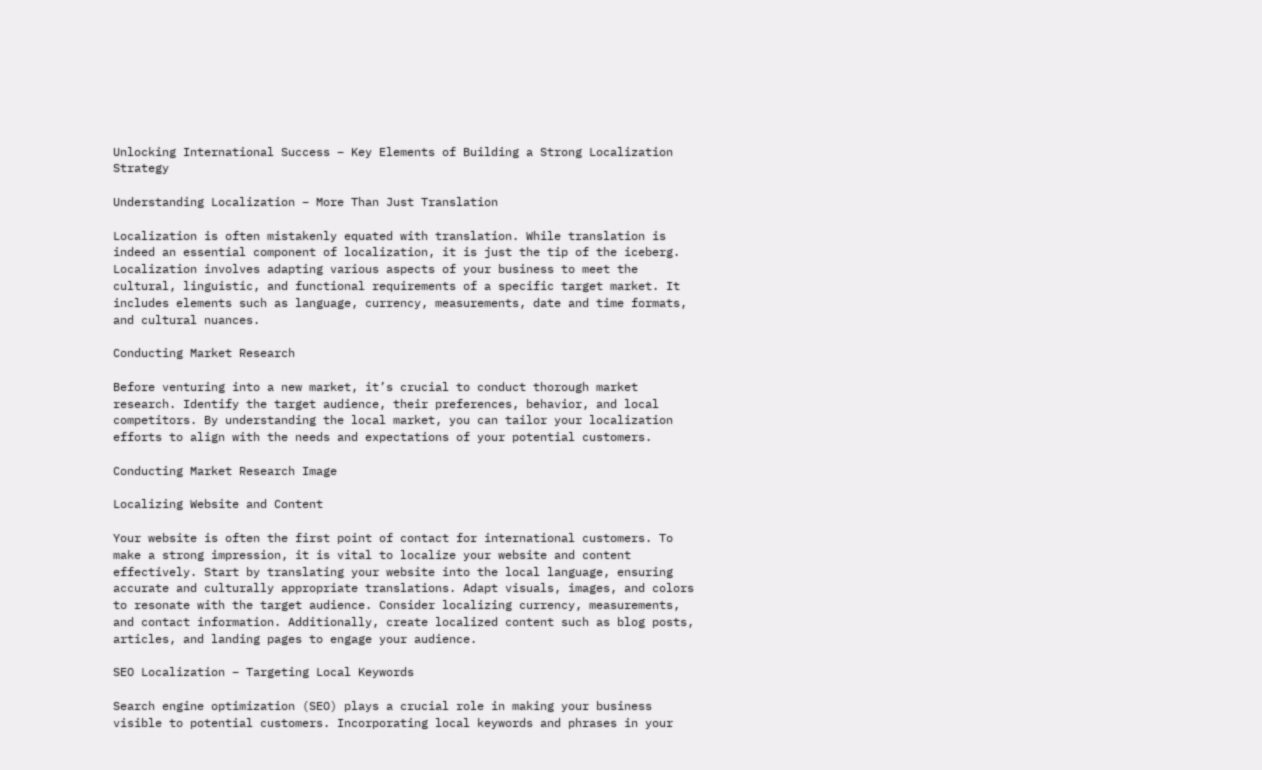Unlocking International Success – Key Elements of Building a Strong Localization Strategy

Understanding Localization – More Than Just Translation

Localization is often mistakenly equated with translation. While translation is indeed an essential component of localization, it is just the tip of the iceberg. Localization involves adapting various aspects of your business to meet the cultural, linguistic, and functional requirements of a specific target market. It includes elements such as language, currency, measurements, date and time formats, and cultural nuances.

Conducting Market Research

Before venturing into a new market, it’s crucial to conduct thorough market research. Identify the target audience, their preferences, behavior, and local competitors. By understanding the local market, you can tailor your localization efforts to align with the needs and expectations of your potential customers.

Conducting Market Research Image

Localizing Website and Content

Your website is often the first point of contact for international customers. To make a strong impression, it is vital to localize your website and content effectively. Start by translating your website into the local language, ensuring accurate and culturally appropriate translations. Adapt visuals, images, and colors to resonate with the target audience. Consider localizing currency, measurements, and contact information. Additionally, create localized content such as blog posts, articles, and landing pages to engage your audience.

SEO Localization – Targeting Local Keywords

Search engine optimization (SEO) plays a crucial role in making your business visible to potential customers. Incorporating local keywords and phrases in your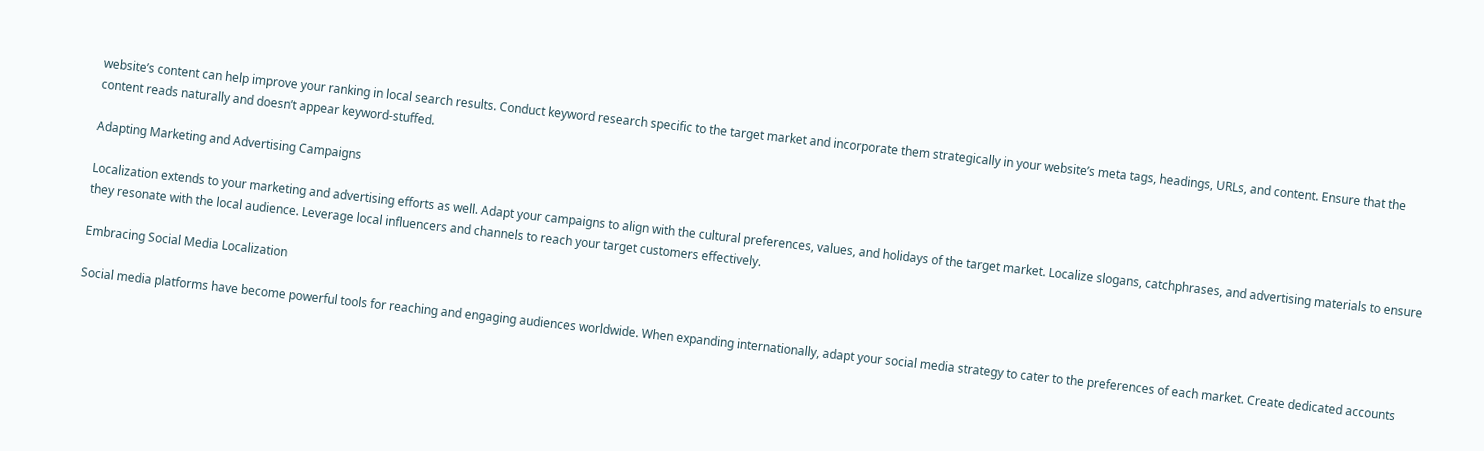website’s content can help improve your ranking in local search results. Conduct keyword research specific to the target market and incorporate them strategically in your website’s meta tags, headings, URLs, and content. Ensure that the content reads naturally and doesn’t appear keyword-stuffed.

Adapting Marketing and Advertising Campaigns

Localization extends to your marketing and advertising efforts as well. Adapt your campaigns to align with the cultural preferences, values, and holidays of the target market. Localize slogans, catchphrases, and advertising materials to ensure they resonate with the local audience. Leverage local influencers and channels to reach your target customers effectively.

Embracing Social Media Localization

Social media platforms have become powerful tools for reaching and engaging audiences worldwide. When expanding internationally, adapt your social media strategy to cater to the preferences of each market. Create dedicated accounts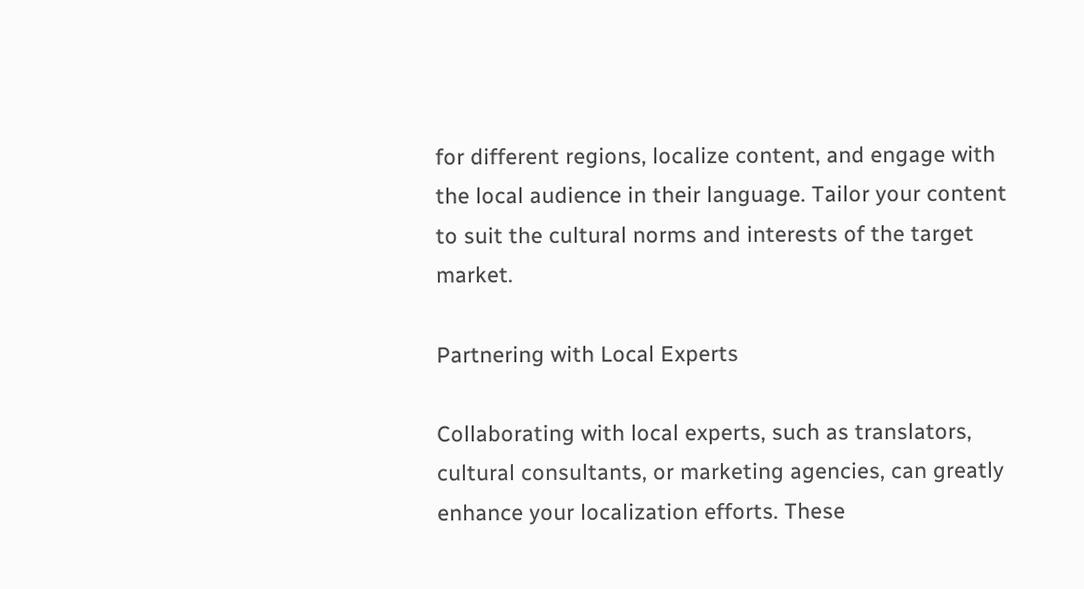for different regions, localize content, and engage with the local audience in their language. Tailor your content to suit the cultural norms and interests of the target market.

Partnering with Local Experts

Collaborating with local experts, such as translators, cultural consultants, or marketing agencies, can greatly enhance your localization efforts. These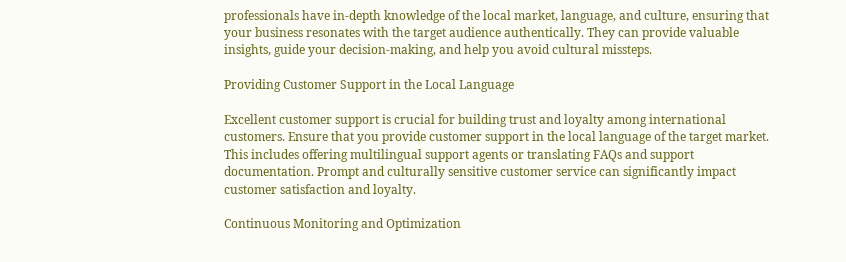professionals have in-depth knowledge of the local market, language, and culture, ensuring that your business resonates with the target audience authentically. They can provide valuable insights, guide your decision-making, and help you avoid cultural missteps.

Providing Customer Support in the Local Language

Excellent customer support is crucial for building trust and loyalty among international customers. Ensure that you provide customer support in the local language of the target market. This includes offering multilingual support agents or translating FAQs and support documentation. Prompt and culturally sensitive customer service can significantly impact customer satisfaction and loyalty.

Continuous Monitoring and Optimization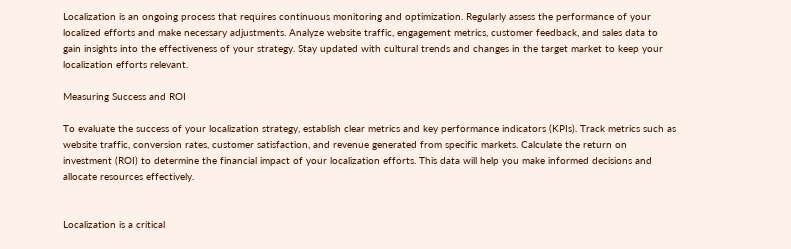Localization is an ongoing process that requires continuous monitoring and optimization. Regularly assess the performance of your localized efforts and make necessary adjustments. Analyze website traffic, engagement metrics, customer feedback, and sales data to gain insights into the effectiveness of your strategy. Stay updated with cultural trends and changes in the target market to keep your localization efforts relevant.

Measuring Success and ROI

To evaluate the success of your localization strategy, establish clear metrics and key performance indicators (KPIs). Track metrics such as website traffic, conversion rates, customer satisfaction, and revenue generated from specific markets. Calculate the return on investment (ROI) to determine the financial impact of your localization efforts. This data will help you make informed decisions and allocate resources effectively.


Localization is a critical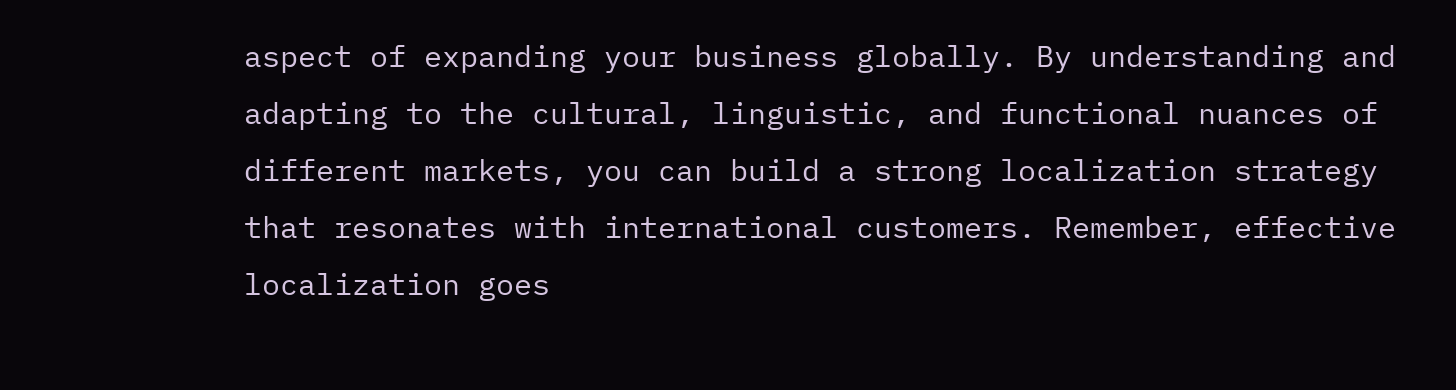aspect of expanding your business globally. By understanding and adapting to the cultural, linguistic, and functional nuances of different markets, you can build a strong localization strategy that resonates with international customers. Remember, effective localization goes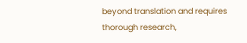beyond translation and requires thorough research,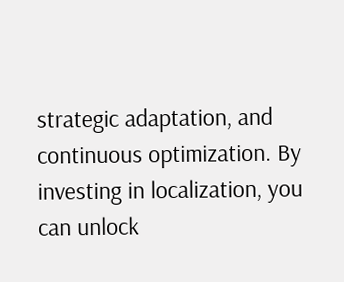strategic adaptation, and continuous optimization. By investing in localization, you can unlock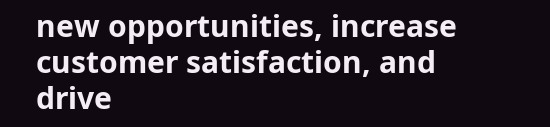new opportunities, increase customer satisfaction, and drive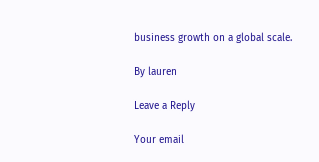business growth on a global scale.

By lauren

Leave a Reply

Your email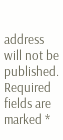address will not be published. Required fields are marked *